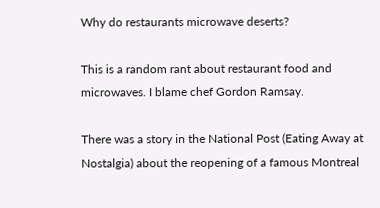Why do restaurants microwave deserts?

This is a random rant about restaurant food and microwaves. I blame chef Gordon Ramsay.

There was a story in the National Post (Eating Away at Nostalgia) about the reopening of a famous Montreal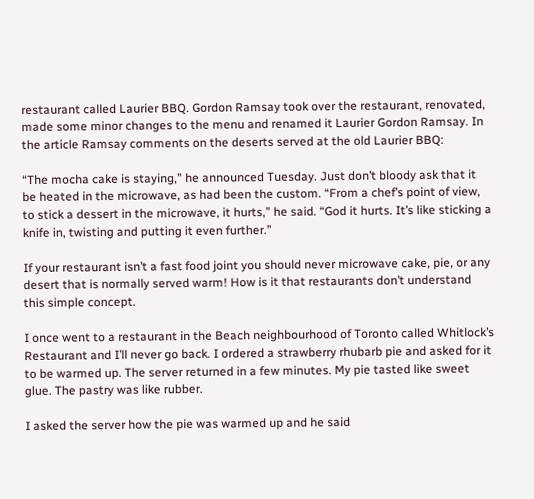restaurant called Laurier BBQ. Gordon Ramsay took over the restaurant, renovated, made some minor changes to the menu and renamed it Laurier Gordon Ramsay. In the article Ramsay comments on the deserts served at the old Laurier BBQ:

“The mocha cake is staying,” he announced Tuesday. Just don’t bloody ask that it be heated in the microwave, as had been the custom. “From a chef’s point of view, to stick a dessert in the microwave, it hurts,” he said. “God it hurts. It’s like sticking a knife in, twisting and putting it even further.”

If your restaurant isn’t a fast food joint you should never microwave cake, pie, or any desert that is normally served warm! How is it that restaurants don’t understand this simple concept.

I once went to a restaurant in the Beach neighbourhood of Toronto called Whitlock’s Restaurant and I’ll never go back. I ordered a strawberry rhubarb pie and asked for it to be warmed up. The server returned in a few minutes. My pie tasted like sweet glue. The pastry was like rubber.

I asked the server how the pie was warmed up and he said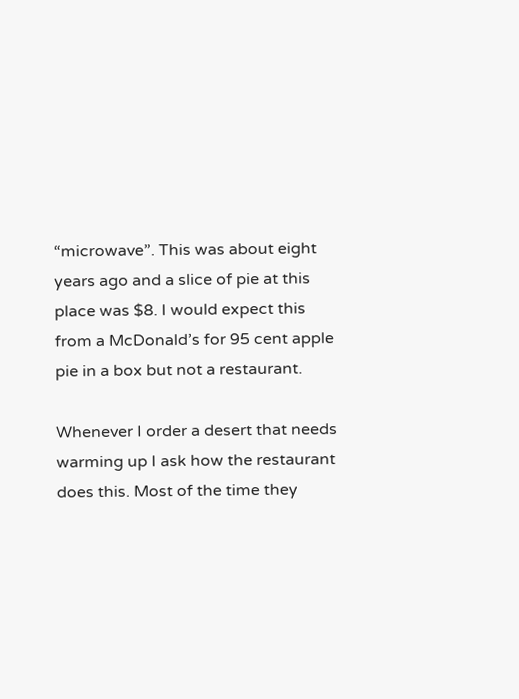“microwave”. This was about eight years ago and a slice of pie at this place was $8. I would expect this from a McDonald’s for 95 cent apple pie in a box but not a restaurant.

Whenever I order a desert that needs warming up I ask how the restaurant does this. Most of the time they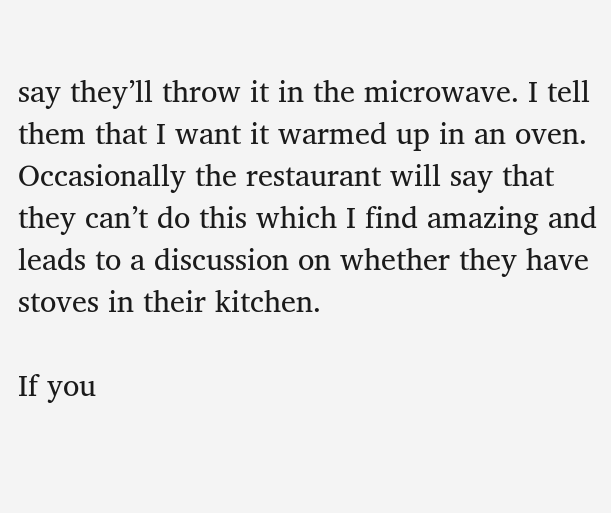say they’ll throw it in the microwave. I tell them that I want it warmed up in an oven. Occasionally the restaurant will say that they can’t do this which I find amazing and leads to a discussion on whether they have stoves in their kitchen.

If you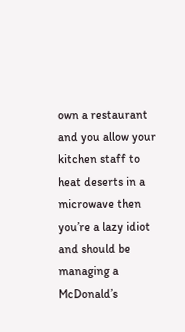own a restaurant and you allow your kitchen staff to heat deserts in a microwave then you’re a lazy idiot and should be managing a McDonald’s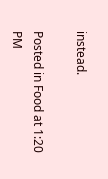instead.

Posted in Food at 1:20 PM